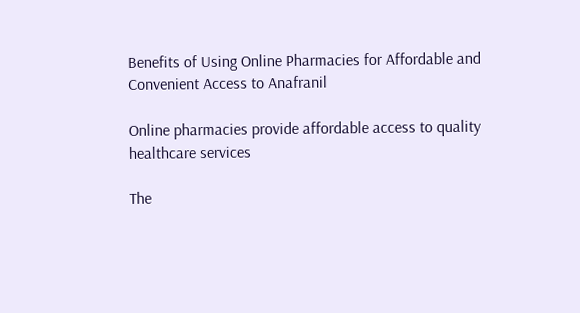Benefits of Using Online Pharmacies for Affordable and Convenient Access to Anafranil

Online pharmacies provide affordable access to quality healthcare services

The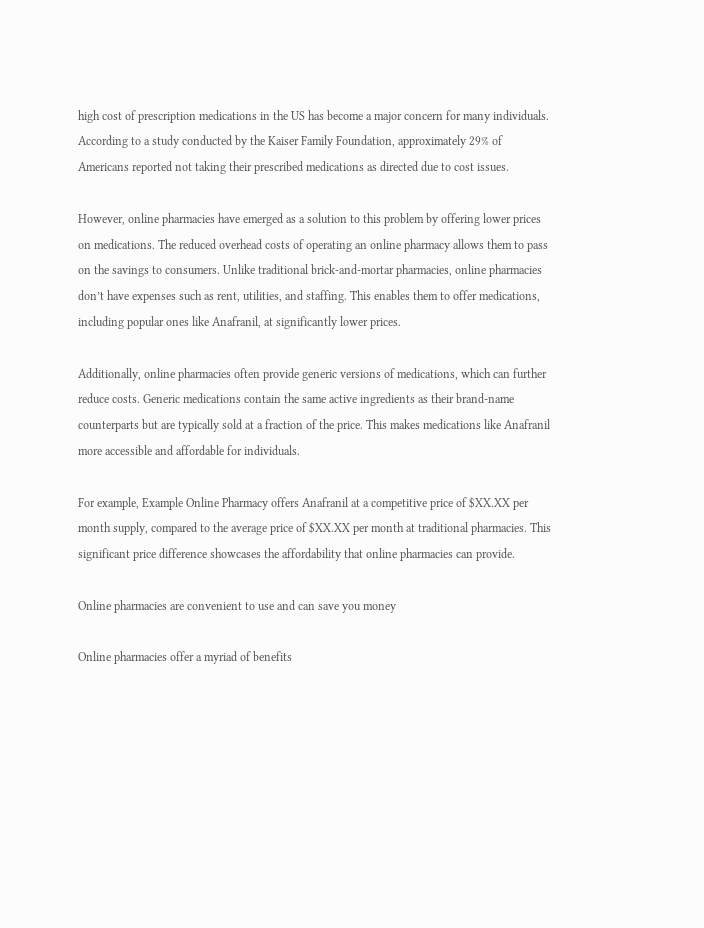high cost of prescription medications in the US has become a major concern for many individuals. According to a study conducted by the Kaiser Family Foundation, approximately 29% of Americans reported not taking their prescribed medications as directed due to cost issues.

However, online pharmacies have emerged as a solution to this problem by offering lower prices on medications. The reduced overhead costs of operating an online pharmacy allows them to pass on the savings to consumers. Unlike traditional brick-and-mortar pharmacies, online pharmacies don’t have expenses such as rent, utilities, and staffing. This enables them to offer medications, including popular ones like Anafranil, at significantly lower prices.

Additionally, online pharmacies often provide generic versions of medications, which can further reduce costs. Generic medications contain the same active ingredients as their brand-name counterparts but are typically sold at a fraction of the price. This makes medications like Anafranil more accessible and affordable for individuals.

For example, Example Online Pharmacy offers Anafranil at a competitive price of $XX.XX per month supply, compared to the average price of $XX.XX per month at traditional pharmacies. This significant price difference showcases the affordability that online pharmacies can provide.

Online pharmacies are convenient to use and can save you money

Online pharmacies offer a myriad of benefits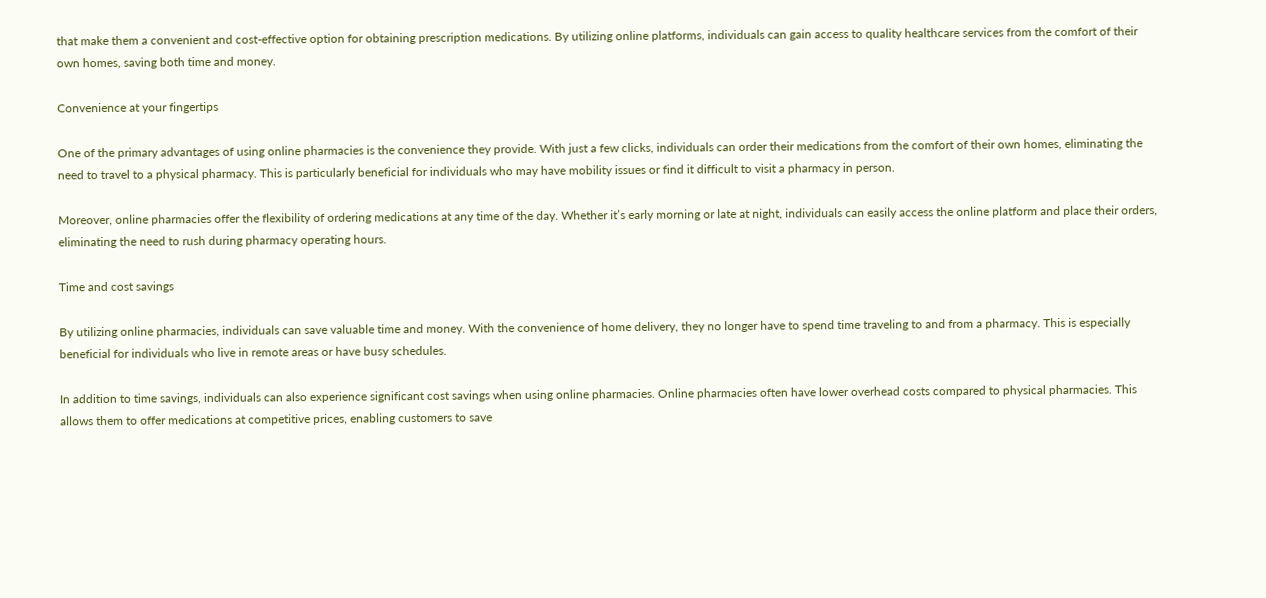that make them a convenient and cost-effective option for obtaining prescription medications. By utilizing online platforms, individuals can gain access to quality healthcare services from the comfort of their own homes, saving both time and money.

Convenience at your fingertips

One of the primary advantages of using online pharmacies is the convenience they provide. With just a few clicks, individuals can order their medications from the comfort of their own homes, eliminating the need to travel to a physical pharmacy. This is particularly beneficial for individuals who may have mobility issues or find it difficult to visit a pharmacy in person.

Moreover, online pharmacies offer the flexibility of ordering medications at any time of the day. Whether it’s early morning or late at night, individuals can easily access the online platform and place their orders, eliminating the need to rush during pharmacy operating hours.

Time and cost savings

By utilizing online pharmacies, individuals can save valuable time and money. With the convenience of home delivery, they no longer have to spend time traveling to and from a pharmacy. This is especially beneficial for individuals who live in remote areas or have busy schedules.

In addition to time savings, individuals can also experience significant cost savings when using online pharmacies. Online pharmacies often have lower overhead costs compared to physical pharmacies. This allows them to offer medications at competitive prices, enabling customers to save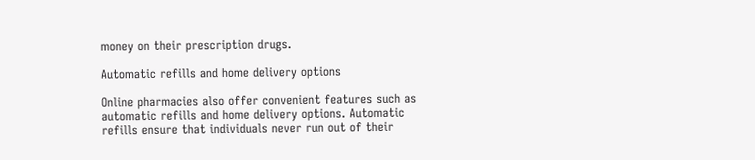money on their prescription drugs.

Automatic refills and home delivery options

Online pharmacies also offer convenient features such as automatic refills and home delivery options. Automatic refills ensure that individuals never run out of their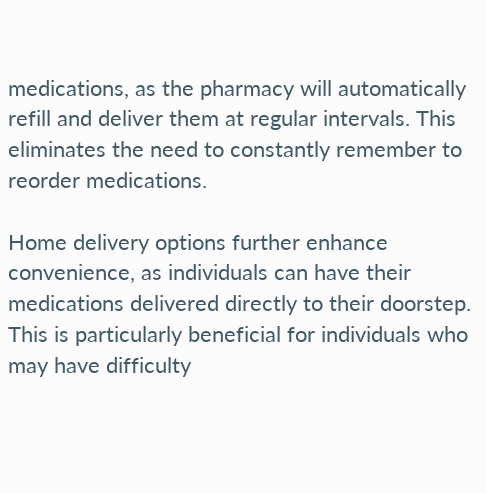medications, as the pharmacy will automatically refill and deliver them at regular intervals. This eliminates the need to constantly remember to reorder medications.

Home delivery options further enhance convenience, as individuals can have their medications delivered directly to their doorstep. This is particularly beneficial for individuals who may have difficulty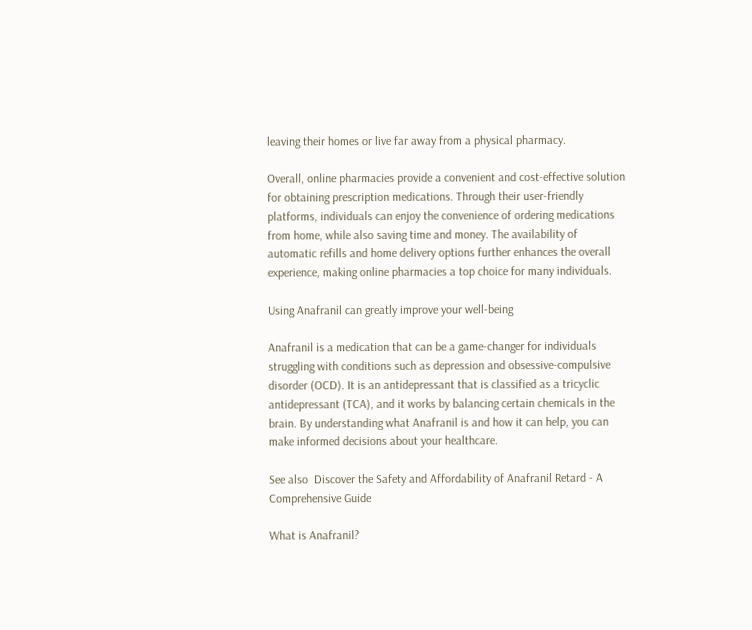leaving their homes or live far away from a physical pharmacy.

Overall, online pharmacies provide a convenient and cost-effective solution for obtaining prescription medications. Through their user-friendly platforms, individuals can enjoy the convenience of ordering medications from home, while also saving time and money. The availability of automatic refills and home delivery options further enhances the overall experience, making online pharmacies a top choice for many individuals.

Using Anafranil can greatly improve your well-being

Anafranil is a medication that can be a game-changer for individuals struggling with conditions such as depression and obsessive-compulsive disorder (OCD). It is an antidepressant that is classified as a tricyclic antidepressant (TCA), and it works by balancing certain chemicals in the brain. By understanding what Anafranil is and how it can help, you can make informed decisions about your healthcare.

See also  Discover the Safety and Affordability of Anafranil Retard - A Comprehensive Guide

What is Anafranil?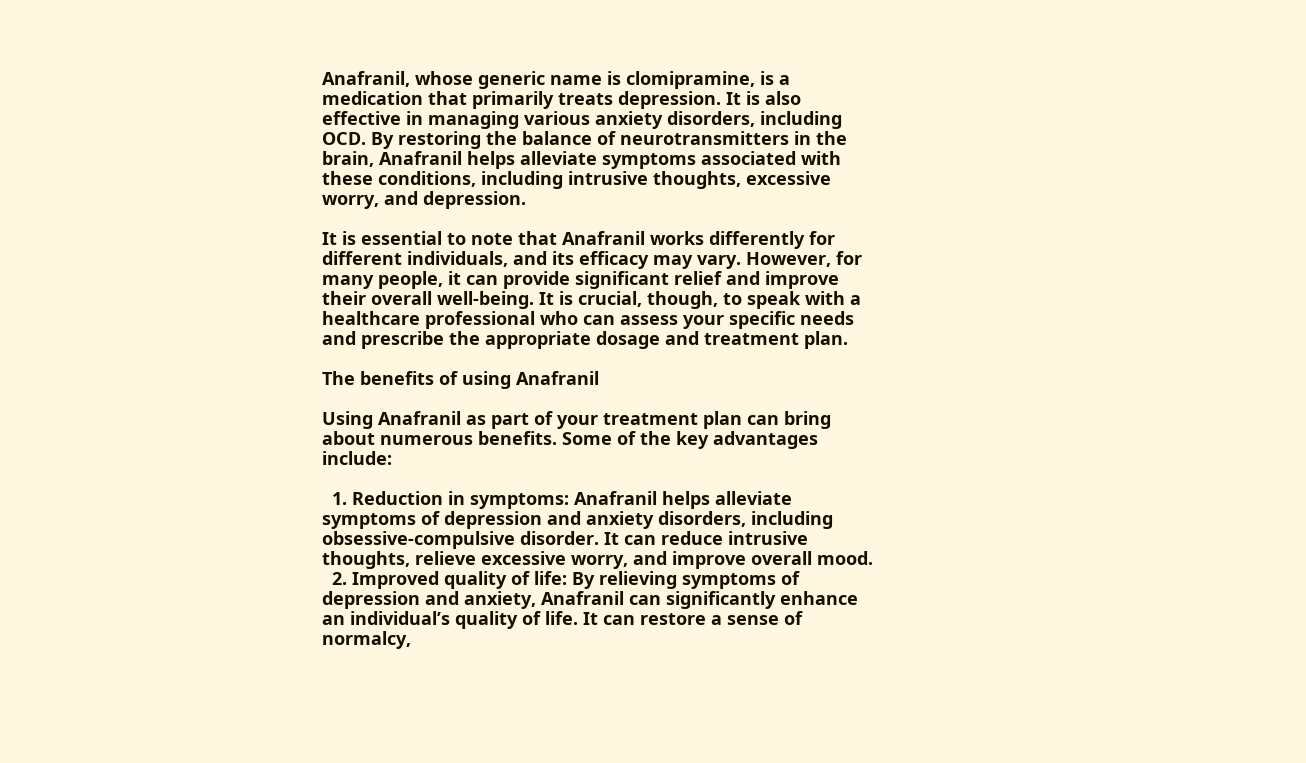Anafranil, whose generic name is clomipramine, is a medication that primarily treats depression. It is also effective in managing various anxiety disorders, including OCD. By restoring the balance of neurotransmitters in the brain, Anafranil helps alleviate symptoms associated with these conditions, including intrusive thoughts, excessive worry, and depression.

It is essential to note that Anafranil works differently for different individuals, and its efficacy may vary. However, for many people, it can provide significant relief and improve their overall well-being. It is crucial, though, to speak with a healthcare professional who can assess your specific needs and prescribe the appropriate dosage and treatment plan.

The benefits of using Anafranil

Using Anafranil as part of your treatment plan can bring about numerous benefits. Some of the key advantages include:

  1. Reduction in symptoms: Anafranil helps alleviate symptoms of depression and anxiety disorders, including obsessive-compulsive disorder. It can reduce intrusive thoughts, relieve excessive worry, and improve overall mood.
  2. Improved quality of life: By relieving symptoms of depression and anxiety, Anafranil can significantly enhance an individual’s quality of life. It can restore a sense of normalcy,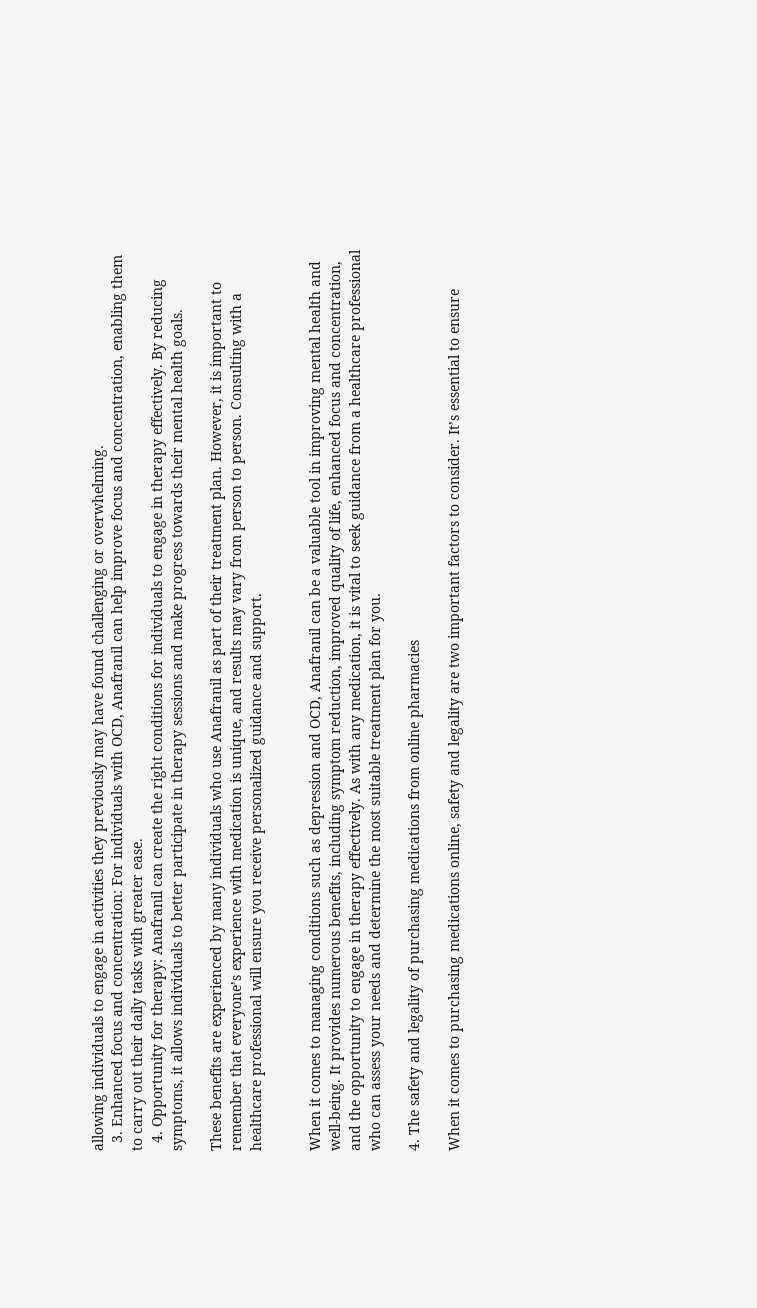allowing individuals to engage in activities they previously may have found challenging or overwhelming.
  3. Enhanced focus and concentration: For individuals with OCD, Anafranil can help improve focus and concentration, enabling them to carry out their daily tasks with greater ease.
  4. Opportunity for therapy: Anafranil can create the right conditions for individuals to engage in therapy effectively. By reducing symptoms, it allows individuals to better participate in therapy sessions and make progress towards their mental health goals.

These benefits are experienced by many individuals who use Anafranil as part of their treatment plan. However, it is important to remember that everyone’s experience with medication is unique, and results may vary from person to person. Consulting with a healthcare professional will ensure you receive personalized guidance and support.


When it comes to managing conditions such as depression and OCD, Anafranil can be a valuable tool in improving mental health and well-being. It provides numerous benefits, including symptom reduction, improved quality of life, enhanced focus and concentration, and the opportunity to engage in therapy effectively. As with any medication, it is vital to seek guidance from a healthcare professional who can assess your needs and determine the most suitable treatment plan for you.

4. The safety and legality of purchasing medications from online pharmacies

When it comes to purchasing medications online, safety and legality are two important factors to consider. It’s essential to ensure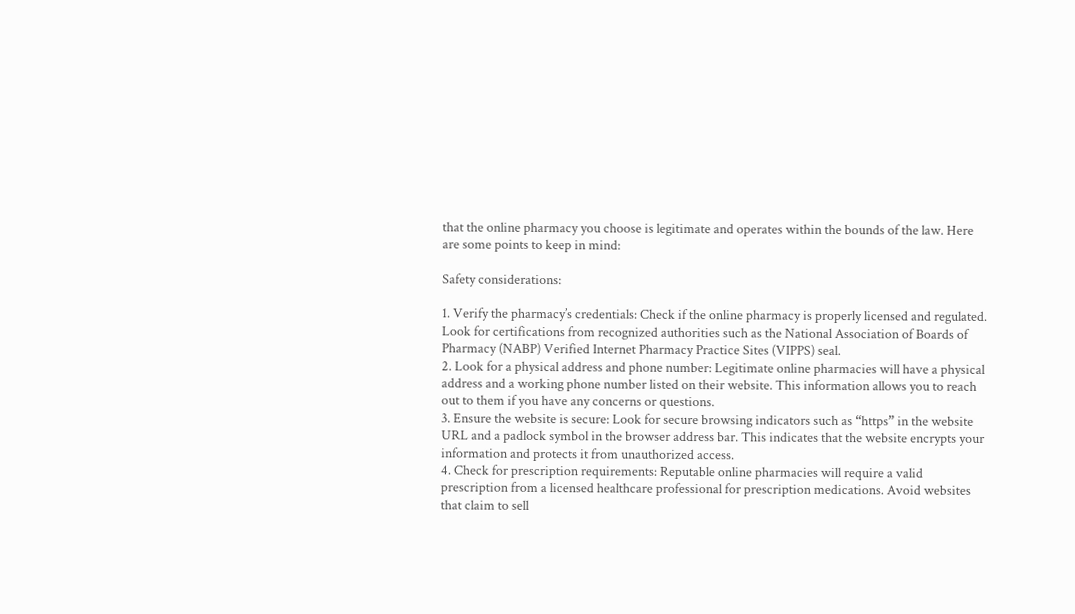that the online pharmacy you choose is legitimate and operates within the bounds of the law. Here are some points to keep in mind:

Safety considerations:

1. Verify the pharmacy’s credentials: Check if the online pharmacy is properly licensed and regulated. Look for certifications from recognized authorities such as the National Association of Boards of Pharmacy (NABP) Verified Internet Pharmacy Practice Sites (VIPPS) seal.
2. Look for a physical address and phone number: Legitimate online pharmacies will have a physical address and a working phone number listed on their website. This information allows you to reach out to them if you have any concerns or questions.
3. Ensure the website is secure: Look for secure browsing indicators such as “https” in the website URL and a padlock symbol in the browser address bar. This indicates that the website encrypts your information and protects it from unauthorized access.
4. Check for prescription requirements: Reputable online pharmacies will require a valid prescription from a licensed healthcare professional for prescription medications. Avoid websites that claim to sell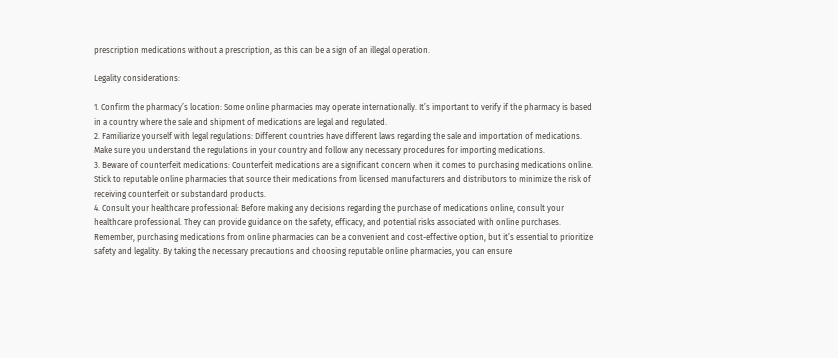prescription medications without a prescription, as this can be a sign of an illegal operation.

Legality considerations:

1. Confirm the pharmacy’s location: Some online pharmacies may operate internationally. It’s important to verify if the pharmacy is based in a country where the sale and shipment of medications are legal and regulated.
2. Familiarize yourself with legal regulations: Different countries have different laws regarding the sale and importation of medications. Make sure you understand the regulations in your country and follow any necessary procedures for importing medications.
3. Beware of counterfeit medications: Counterfeit medications are a significant concern when it comes to purchasing medications online. Stick to reputable online pharmacies that source their medications from licensed manufacturers and distributors to minimize the risk of receiving counterfeit or substandard products.
4. Consult your healthcare professional: Before making any decisions regarding the purchase of medications online, consult your healthcare professional. They can provide guidance on the safety, efficacy, and potential risks associated with online purchases.
Remember, purchasing medications from online pharmacies can be a convenient and cost-effective option, but it’s essential to prioritize safety and legality. By taking the necessary precautions and choosing reputable online pharmacies, you can ensure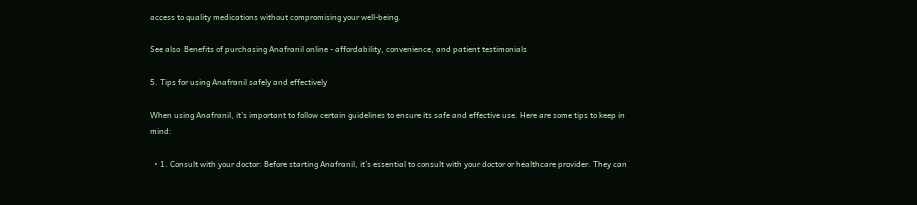access to quality medications without compromising your well-being.

See also  Benefits of purchasing Anafranil online - affordability, convenience, and patient testimonials

5. Tips for using Anafranil safely and effectively

When using Anafranil, it’s important to follow certain guidelines to ensure its safe and effective use. Here are some tips to keep in mind:

  • 1. Consult with your doctor: Before starting Anafranil, it’s essential to consult with your doctor or healthcare provider. They can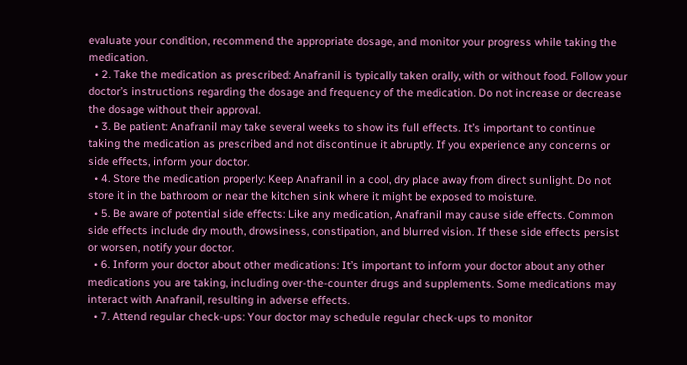evaluate your condition, recommend the appropriate dosage, and monitor your progress while taking the medication.
  • 2. Take the medication as prescribed: Anafranil is typically taken orally, with or without food. Follow your doctor’s instructions regarding the dosage and frequency of the medication. Do not increase or decrease the dosage without their approval.
  • 3. Be patient: Anafranil may take several weeks to show its full effects. It’s important to continue taking the medication as prescribed and not discontinue it abruptly. If you experience any concerns or side effects, inform your doctor.
  • 4. Store the medication properly: Keep Anafranil in a cool, dry place away from direct sunlight. Do not store it in the bathroom or near the kitchen sink where it might be exposed to moisture.
  • 5. Be aware of potential side effects: Like any medication, Anafranil may cause side effects. Common side effects include dry mouth, drowsiness, constipation, and blurred vision. If these side effects persist or worsen, notify your doctor.
  • 6. Inform your doctor about other medications: It’s important to inform your doctor about any other medications you are taking, including over-the-counter drugs and supplements. Some medications may interact with Anafranil, resulting in adverse effects.
  • 7. Attend regular check-ups: Your doctor may schedule regular check-ups to monitor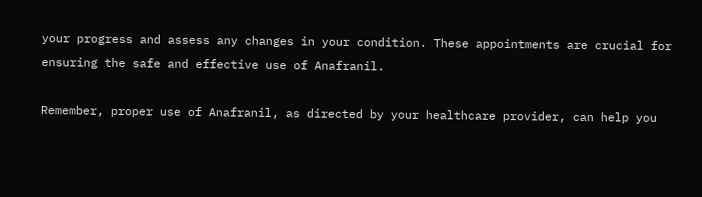your progress and assess any changes in your condition. These appointments are crucial for ensuring the safe and effective use of Anafranil.

Remember, proper use of Anafranil, as directed by your healthcare provider, can help you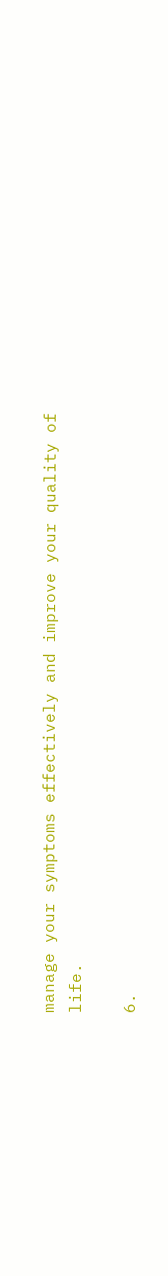manage your symptoms effectively and improve your quality of life.

6.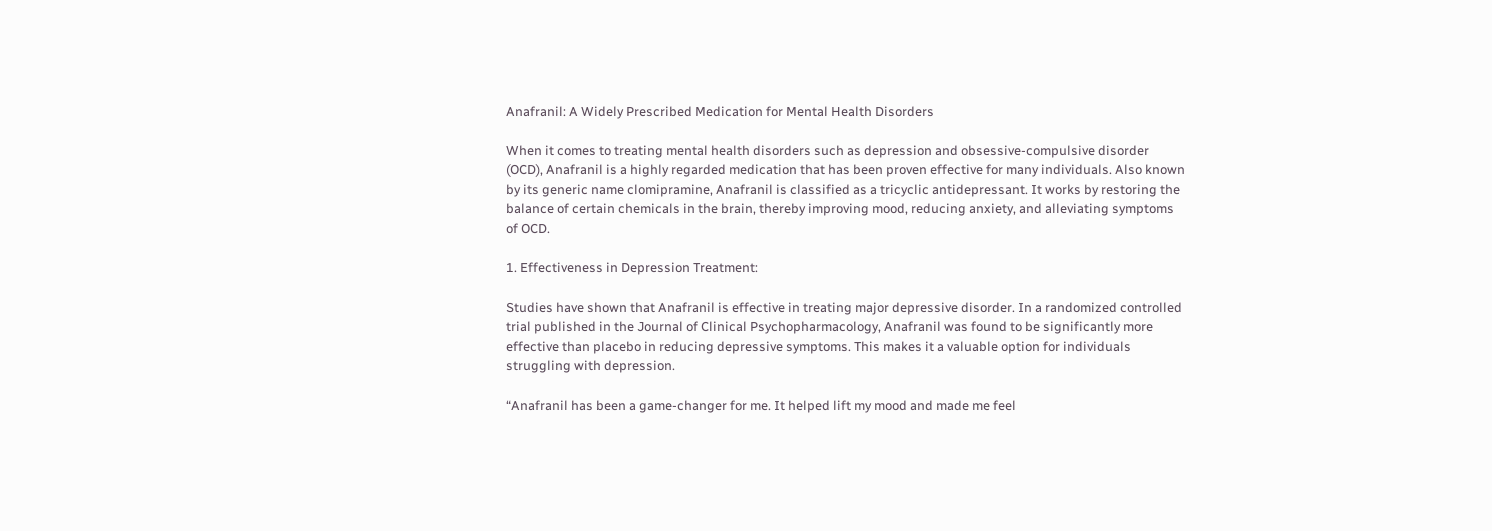Anafranil: A Widely Prescribed Medication for Mental Health Disorders

When it comes to treating mental health disorders such as depression and obsessive-compulsive disorder (OCD), Anafranil is a highly regarded medication that has been proven effective for many individuals. Also known by its generic name clomipramine, Anafranil is classified as a tricyclic antidepressant. It works by restoring the balance of certain chemicals in the brain, thereby improving mood, reducing anxiety, and alleviating symptoms of OCD.

1. Effectiveness in Depression Treatment:

Studies have shown that Anafranil is effective in treating major depressive disorder. In a randomized controlled trial published in the Journal of Clinical Psychopharmacology, Anafranil was found to be significantly more effective than placebo in reducing depressive symptoms. This makes it a valuable option for individuals struggling with depression.

“Anafranil has been a game-changer for me. It helped lift my mood and made me feel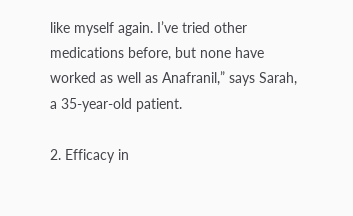like myself again. I’ve tried other medications before, but none have worked as well as Anafranil,” says Sarah, a 35-year-old patient.

2. Efficacy in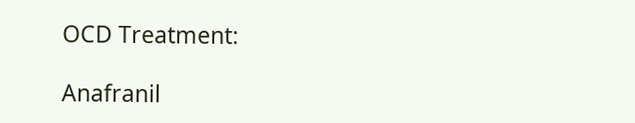OCD Treatment:

Anafranil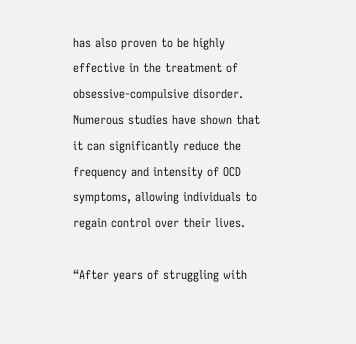has also proven to be highly effective in the treatment of obsessive-compulsive disorder. Numerous studies have shown that it can significantly reduce the frequency and intensity of OCD symptoms, allowing individuals to regain control over their lives.

“After years of struggling with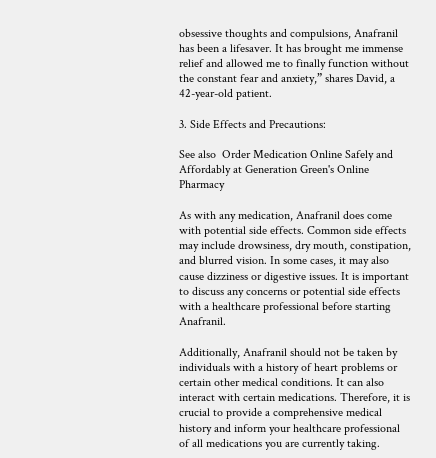obsessive thoughts and compulsions, Anafranil has been a lifesaver. It has brought me immense relief and allowed me to finally function without the constant fear and anxiety,” shares David, a 42-year-old patient.

3. Side Effects and Precautions:

See also  Order Medication Online Safely and Affordably at Generation Green's Online Pharmacy

As with any medication, Anafranil does come with potential side effects. Common side effects may include drowsiness, dry mouth, constipation, and blurred vision. In some cases, it may also cause dizziness or digestive issues. It is important to discuss any concerns or potential side effects with a healthcare professional before starting Anafranil.

Additionally, Anafranil should not be taken by individuals with a history of heart problems or certain other medical conditions. It can also interact with certain medications. Therefore, it is crucial to provide a comprehensive medical history and inform your healthcare professional of all medications you are currently taking.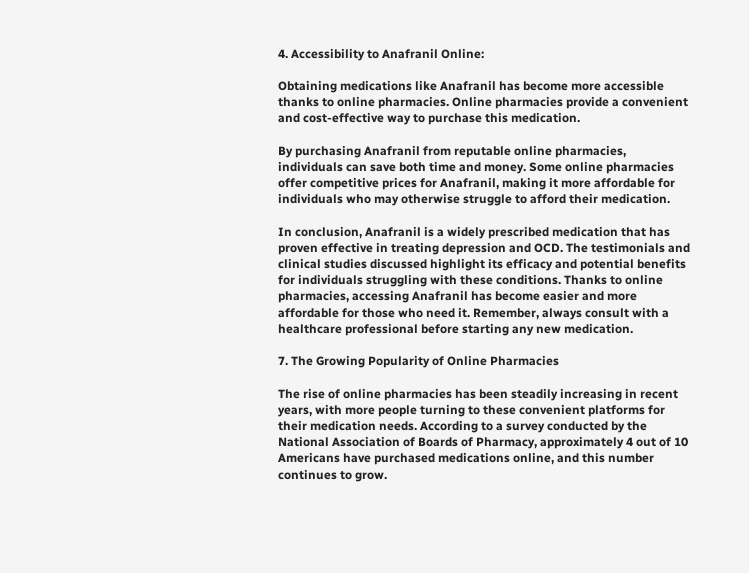4. Accessibility to Anafranil Online:

Obtaining medications like Anafranil has become more accessible thanks to online pharmacies. Online pharmacies provide a convenient and cost-effective way to purchase this medication.

By purchasing Anafranil from reputable online pharmacies, individuals can save both time and money. Some online pharmacies offer competitive prices for Anafranil, making it more affordable for individuals who may otherwise struggle to afford their medication.

In conclusion, Anafranil is a widely prescribed medication that has proven effective in treating depression and OCD. The testimonials and clinical studies discussed highlight its efficacy and potential benefits for individuals struggling with these conditions. Thanks to online pharmacies, accessing Anafranil has become easier and more affordable for those who need it. Remember, always consult with a healthcare professional before starting any new medication.

7. The Growing Popularity of Online Pharmacies

The rise of online pharmacies has been steadily increasing in recent years, with more people turning to these convenient platforms for their medication needs. According to a survey conducted by the National Association of Boards of Pharmacy, approximately 4 out of 10 Americans have purchased medications online, and this number continues to grow.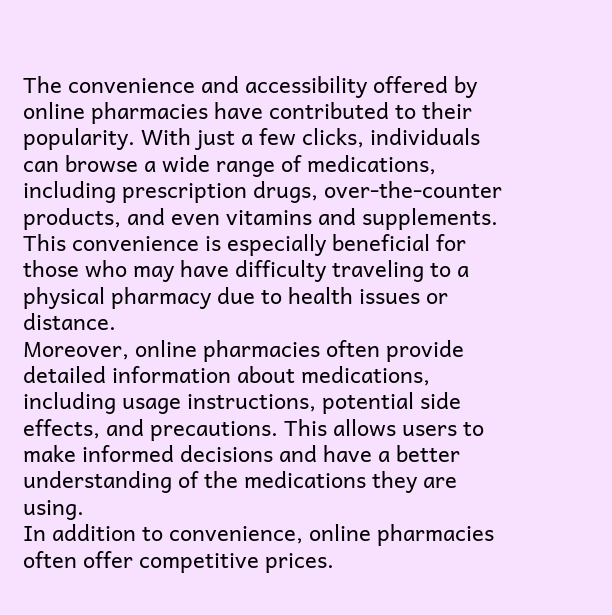The convenience and accessibility offered by online pharmacies have contributed to their popularity. With just a few clicks, individuals can browse a wide range of medications, including prescription drugs, over-the-counter products, and even vitamins and supplements. This convenience is especially beneficial for those who may have difficulty traveling to a physical pharmacy due to health issues or distance.
Moreover, online pharmacies often provide detailed information about medications, including usage instructions, potential side effects, and precautions. This allows users to make informed decisions and have a better understanding of the medications they are using.
In addition to convenience, online pharmacies often offer competitive prices.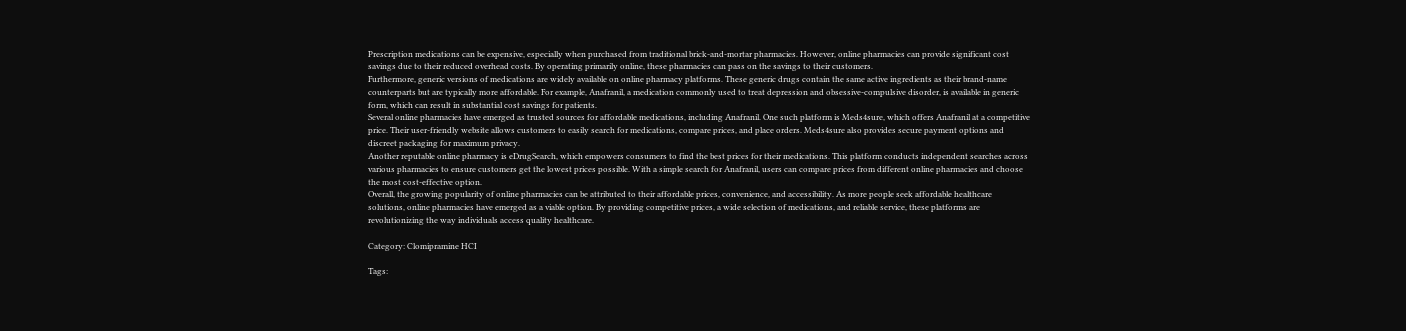Prescription medications can be expensive, especially when purchased from traditional brick-and-mortar pharmacies. However, online pharmacies can provide significant cost savings due to their reduced overhead costs. By operating primarily online, these pharmacies can pass on the savings to their customers.
Furthermore, generic versions of medications are widely available on online pharmacy platforms. These generic drugs contain the same active ingredients as their brand-name counterparts but are typically more affordable. For example, Anafranil, a medication commonly used to treat depression and obsessive-compulsive disorder, is available in generic form, which can result in substantial cost savings for patients.
Several online pharmacies have emerged as trusted sources for affordable medications, including Anafranil. One such platform is Meds4sure, which offers Anafranil at a competitive price. Their user-friendly website allows customers to easily search for medications, compare prices, and place orders. Meds4sure also provides secure payment options and discreet packaging for maximum privacy.
Another reputable online pharmacy is eDrugSearch, which empowers consumers to find the best prices for their medications. This platform conducts independent searches across various pharmacies to ensure customers get the lowest prices possible. With a simple search for Anafranil, users can compare prices from different online pharmacies and choose the most cost-effective option.
Overall, the growing popularity of online pharmacies can be attributed to their affordable prices, convenience, and accessibility. As more people seek affordable healthcare solutions, online pharmacies have emerged as a viable option. By providing competitive prices, a wide selection of medications, and reliable service, these platforms are revolutionizing the way individuals access quality healthcare.

Category: Clomipramine HCI

Tags: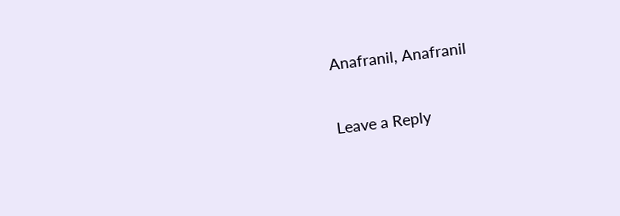Anafranil, Anafranil

Leave a Reply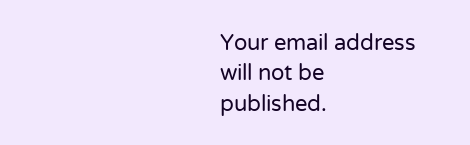Your email address will not be published.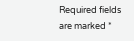Required fields are marked *